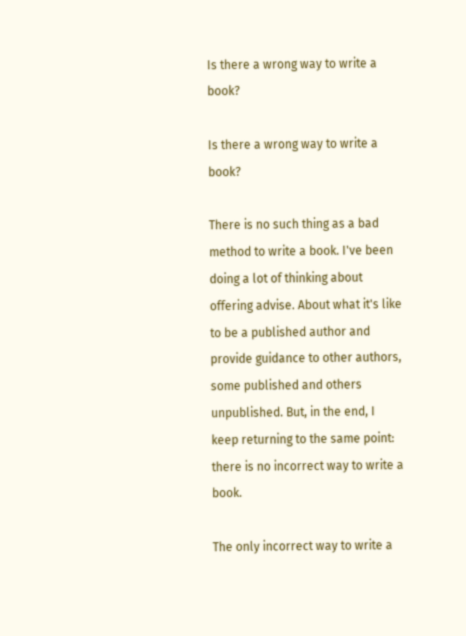Is there a wrong way to write a book?

Is there a wrong way to write a book?

There is no such thing as a bad method to write a book. I've been doing a lot of thinking about offering advise. About what it's like to be a published author and provide guidance to other authors, some published and others unpublished. But, in the end, I keep returning to the same point: there is no incorrect way to write a book.

The only incorrect way to write a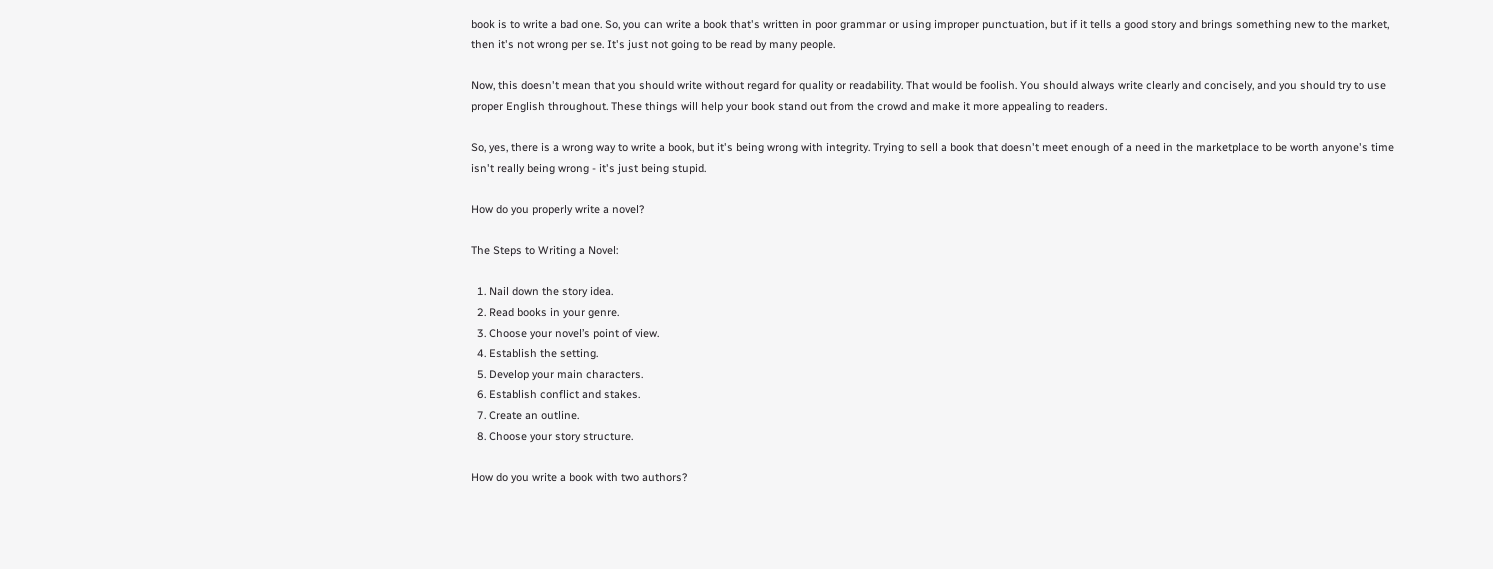book is to write a bad one. So, you can write a book that's written in poor grammar or using improper punctuation, but if it tells a good story and brings something new to the market, then it's not wrong per se. It's just not going to be read by many people.

Now, this doesn't mean that you should write without regard for quality or readability. That would be foolish. You should always write clearly and concisely, and you should try to use proper English throughout. These things will help your book stand out from the crowd and make it more appealing to readers.

So, yes, there is a wrong way to write a book, but it's being wrong with integrity. Trying to sell a book that doesn't meet enough of a need in the marketplace to be worth anyone's time isn't really being wrong - it's just being stupid.

How do you properly write a novel?

The Steps to Writing a Novel:

  1. Nail down the story idea.
  2. Read books in your genre.
  3. Choose your novel’s point of view.
  4. Establish the setting.
  5. Develop your main characters.
  6. Establish conflict and stakes.
  7. Create an outline.
  8. Choose your story structure.

How do you write a book with two authors?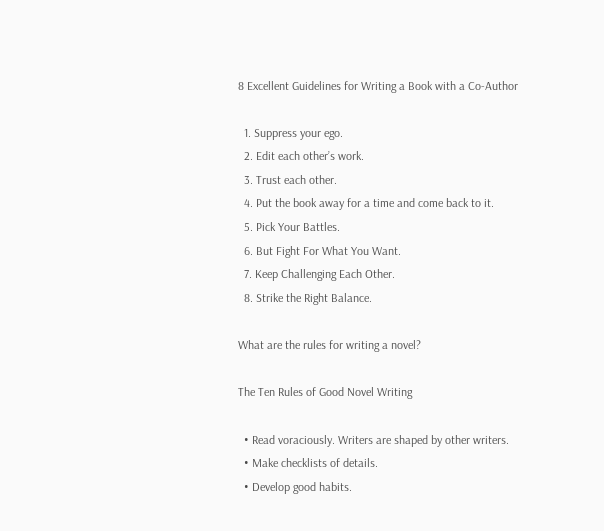8 Excellent Guidelines for Writing a Book with a Co-Author

  1. Suppress your ego.
  2. Edit each other’s work.
  3. Trust each other.
  4. Put the book away for a time and come back to it.
  5. Pick Your Battles.
  6. But Fight For What You Want.
  7. Keep Challenging Each Other.
  8. Strike the Right Balance.

What are the rules for writing a novel?

The Ten Rules of Good Novel Writing

  • Read voraciously. Writers are shaped by other writers.
  • Make checklists of details.
  • Develop good habits.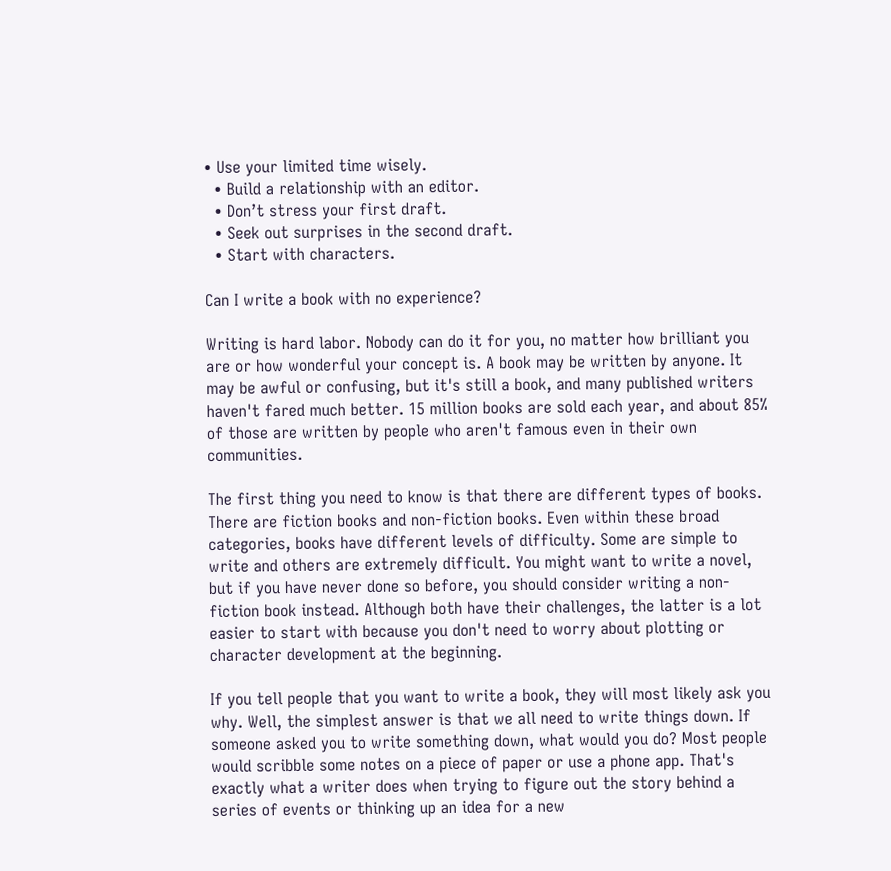• Use your limited time wisely.
  • Build a relationship with an editor.
  • Don’t stress your first draft.
  • Seek out surprises in the second draft.
  • Start with characters.

Can I write a book with no experience?

Writing is hard labor. Nobody can do it for you, no matter how brilliant you are or how wonderful your concept is. A book may be written by anyone. It may be awful or confusing, but it's still a book, and many published writers haven't fared much better. 15 million books are sold each year, and about 85% of those are written by people who aren't famous even in their own communities.

The first thing you need to know is that there are different types of books. There are fiction books and non-fiction books. Even within these broad categories, books have different levels of difficulty. Some are simple to write and others are extremely difficult. You might want to write a novel, but if you have never done so before, you should consider writing a non-fiction book instead. Although both have their challenges, the latter is a lot easier to start with because you don't need to worry about plotting or character development at the beginning.

If you tell people that you want to write a book, they will most likely ask you why. Well, the simplest answer is that we all need to write things down. If someone asked you to write something down, what would you do? Most people would scribble some notes on a piece of paper or use a phone app. That's exactly what a writer does when trying to figure out the story behind a series of events or thinking up an idea for a new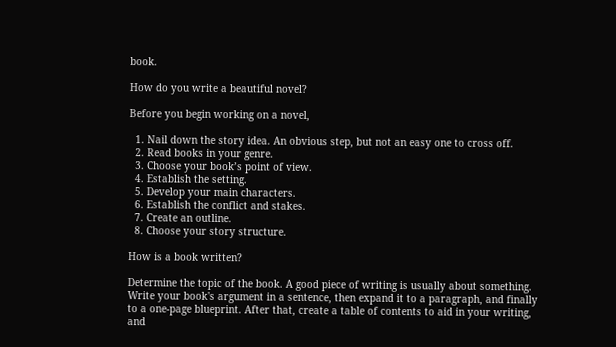book.

How do you write a beautiful novel?

Before you begin working on a novel,

  1. Nail down the story idea. An obvious step, but not an easy one to cross off.
  2. Read books in your genre.
  3. Choose your book’s point of view.
  4. Establish the setting.
  5. Develop your main characters.
  6. Establish the conflict and stakes.
  7. Create an outline.
  8. Choose your story structure.

How is a book written?

Determine the topic of the book. A good piece of writing is usually about something. Write your book's argument in a sentence, then expand it to a paragraph, and finally to a one-page blueprint. After that, create a table of contents to aid in your writing, and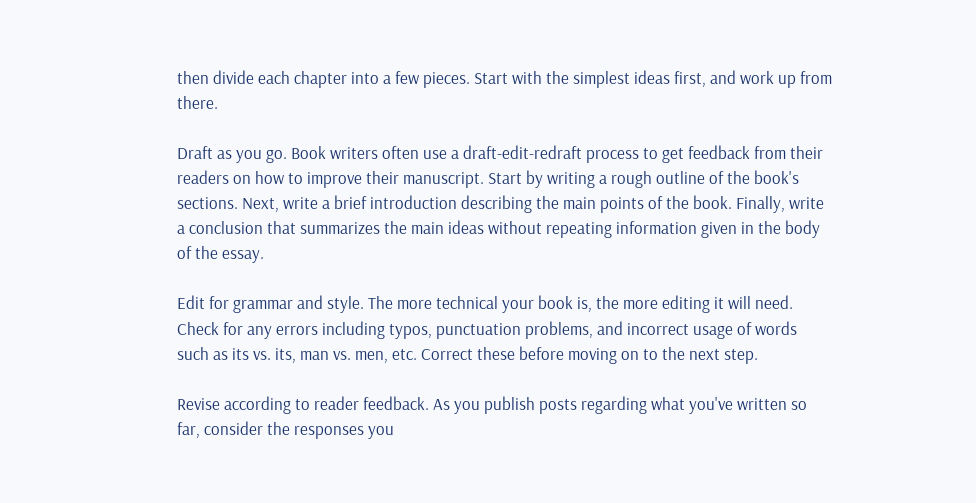then divide each chapter into a few pieces. Start with the simplest ideas first, and work up from there.

Draft as you go. Book writers often use a draft-edit-redraft process to get feedback from their readers on how to improve their manuscript. Start by writing a rough outline of the book's sections. Next, write a brief introduction describing the main points of the book. Finally, write a conclusion that summarizes the main ideas without repeating information given in the body of the essay.

Edit for grammar and style. The more technical your book is, the more editing it will need. Check for any errors including typos, punctuation problems, and incorrect usage of words such as its vs. its, man vs. men, etc. Correct these before moving on to the next step.

Revise according to reader feedback. As you publish posts regarding what you've written so far, consider the responses you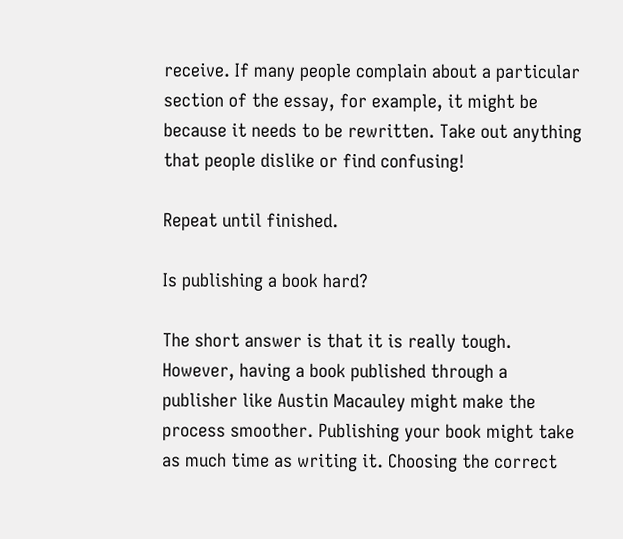receive. If many people complain about a particular section of the essay, for example, it might be because it needs to be rewritten. Take out anything that people dislike or find confusing!

Repeat until finished.

Is publishing a book hard?

The short answer is that it is really tough. However, having a book published through a publisher like Austin Macauley might make the process smoother. Publishing your book might take as much time as writing it. Choosing the correct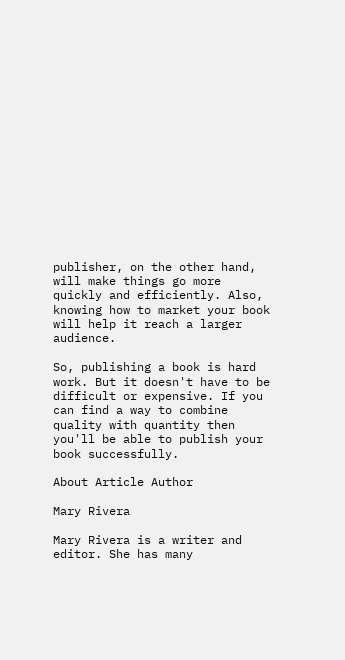publisher, on the other hand, will make things go more quickly and efficiently. Also, knowing how to market your book will help it reach a larger audience.

So, publishing a book is hard work. But it doesn't have to be difficult or expensive. If you can find a way to combine quality with quantity then you'll be able to publish your book successfully.

About Article Author

Mary Rivera

Mary Rivera is a writer and editor. She has many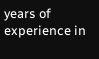years of experience in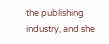the publishing industry, and she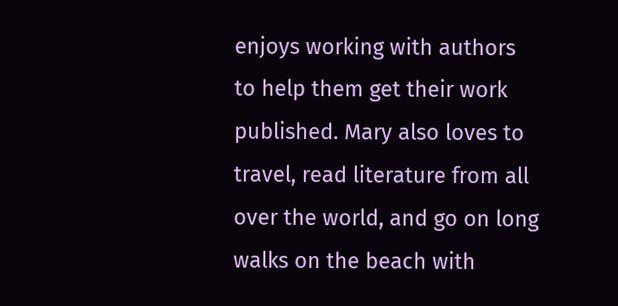enjoys working with authors to help them get their work published. Mary also loves to travel, read literature from all over the world, and go on long walks on the beach with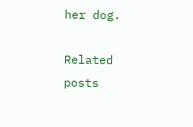her dog.

Related posts